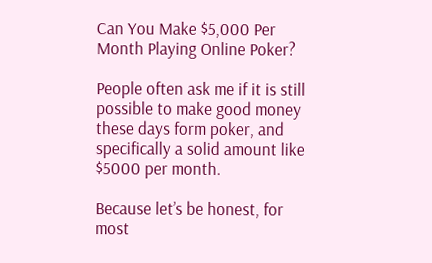Can You Make $5,000 Per Month Playing Online Poker?

People often ask me if it is still possible to make good money these days form poker, and specifically a solid amount like $5000 per month.

Because let’s be honest, for most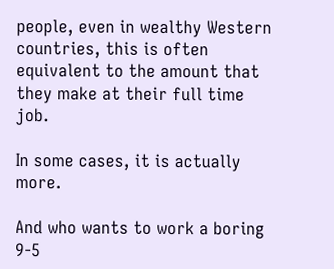people, even in wealthy Western countries, this is often equivalent to the amount that they make at their full time job.

In some cases, it is actually more.

And who wants to work a boring 9-5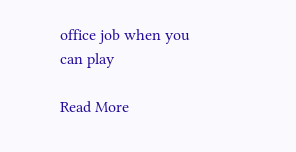office job when you can play

Read More